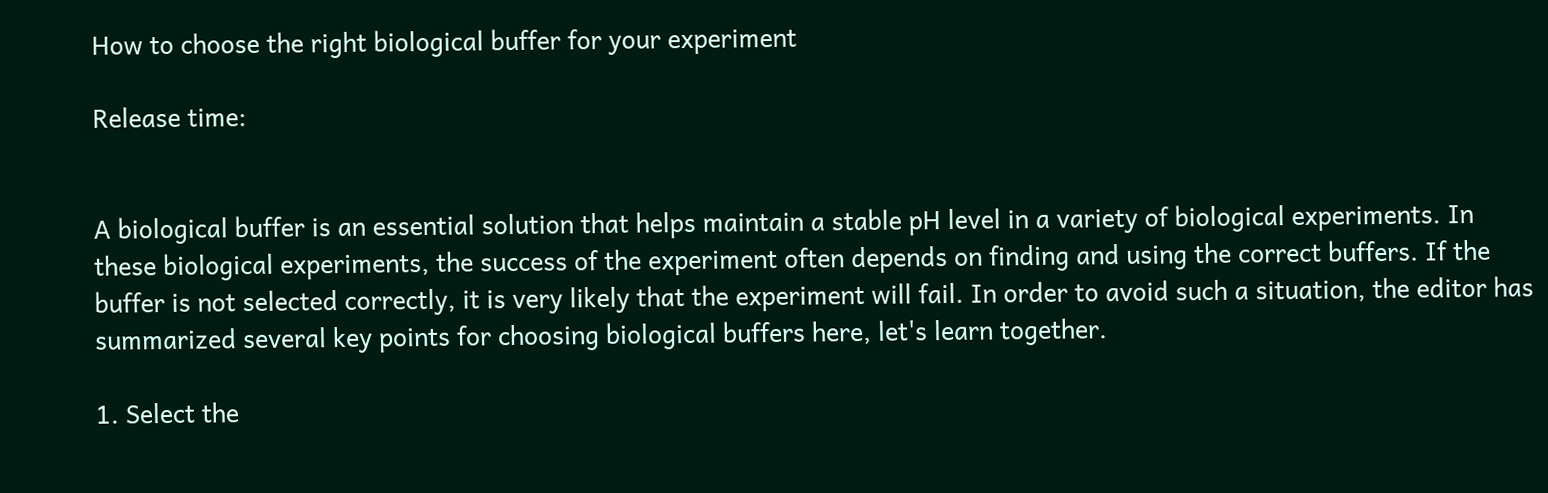How to choose the right biological buffer for your experiment

Release time:


A biological buffer is an essential solution that helps maintain a stable pH level in a variety of biological experiments. In these biological experiments, the success of the experiment often depends on finding and using the correct buffers. If the buffer is not selected correctly, it is very likely that the experiment will fail. In order to avoid such a situation, the editor has summarized several key points for choosing biological buffers here, let's learn together.

1. Select the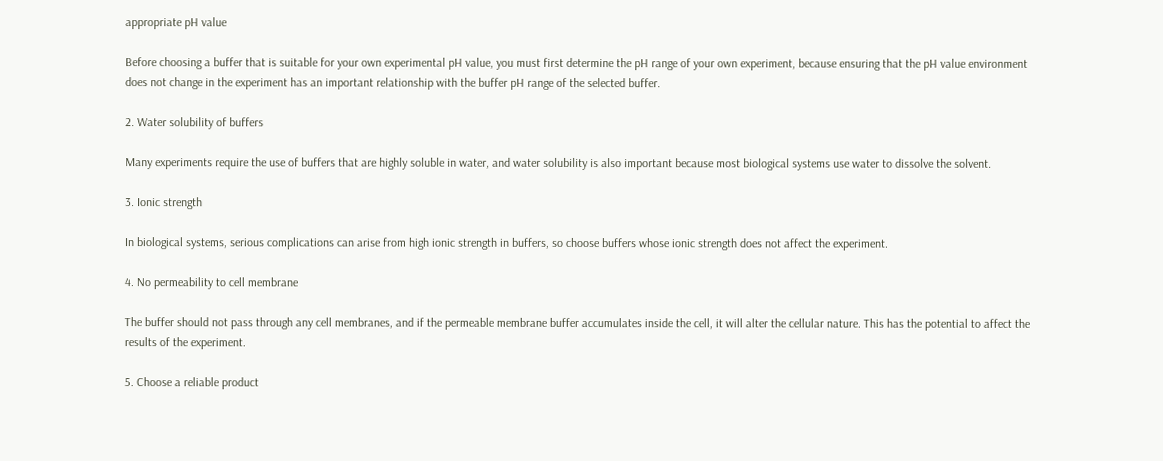appropriate pH value

Before choosing a buffer that is suitable for your own experimental pH value, you must first determine the pH range of your own experiment, because ensuring that the pH value environment does not change in the experiment has an important relationship with the buffer pH range of the selected buffer.

2. Water solubility of buffers

Many experiments require the use of buffers that are highly soluble in water, and water solubility is also important because most biological systems use water to dissolve the solvent.

3. Ionic strength

In biological systems, serious complications can arise from high ionic strength in buffers, so choose buffers whose ionic strength does not affect the experiment.

4. No permeability to cell membrane

The buffer should not pass through any cell membranes, and if the permeable membrane buffer accumulates inside the cell, it will alter the cellular nature. This has the potential to affect the results of the experiment.

5. Choose a reliable product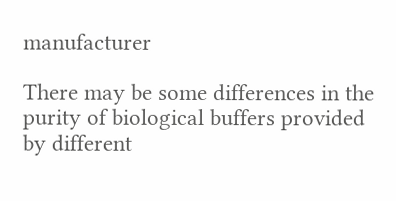manufacturer

There may be some differences in the purity of biological buffers provided by different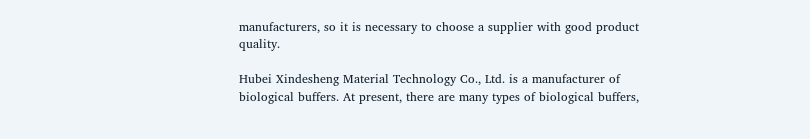manufacturers, so it is necessary to choose a supplier with good product quality.

Hubei Xindesheng Material Technology Co., Ltd. is a manufacturer of biological buffers. At present, there are many types of biological buffers,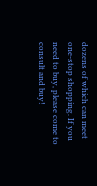dozens of which can meet one-stop shopping. If you need to buy, please come to consult and buy!